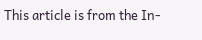This article is from the In-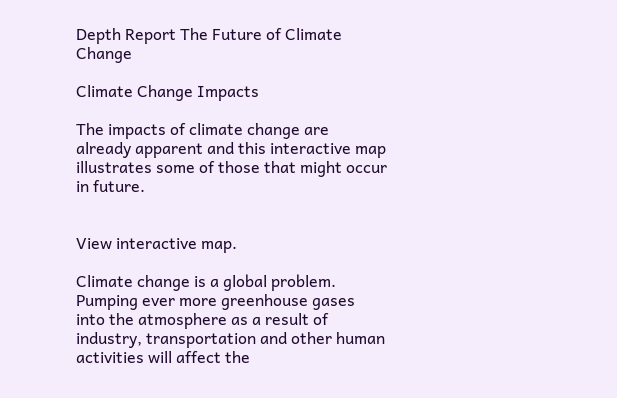Depth Report The Future of Climate Change

Climate Change Impacts

The impacts of climate change are already apparent and this interactive map illustrates some of those that might occur in future.


View interactive map.

Climate change is a global problem. Pumping ever more greenhouse gases into the atmosphere as a result of industry, transportation and other human activities will affect the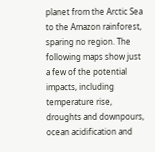planet from the Arctic Sea to the Amazon rainforest, sparing no region. The following maps show just a few of the potential impacts, including temperature rise, droughts and downpours, ocean acidification and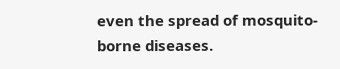even the spread of mosquito-borne diseases.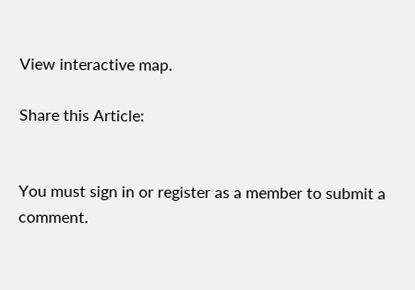View interactive map.

Share this Article:


You must sign in or register as a member to submit a comment.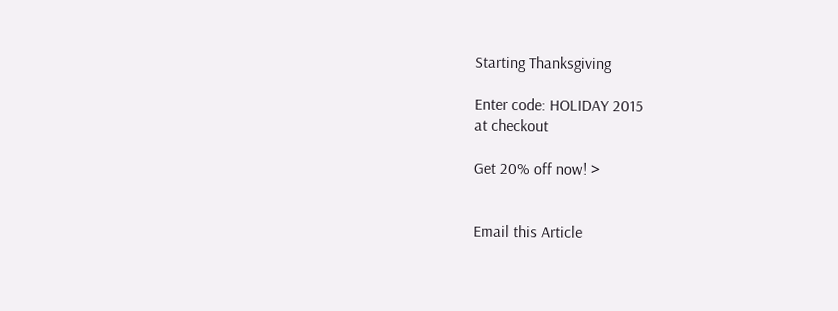Starting Thanksgiving

Enter code: HOLIDAY 2015
at checkout

Get 20% off now! >


Email this Article